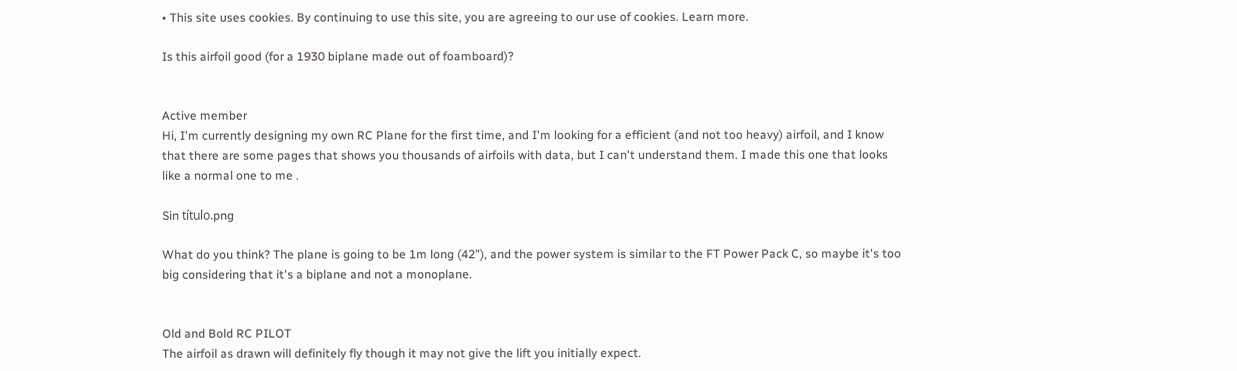• This site uses cookies. By continuing to use this site, you are agreeing to our use of cookies. Learn more.

Is this airfoil good (for a 1930 biplane made out of foamboard)?


Active member
Hi, I'm currently designing my own RC Plane for the first time, and I'm looking for a efficient (and not too heavy) airfoil, and I know that there are some pages that shows you thousands of airfoils with data, but I can't understand them. I made this one that looks like a normal one to me .

Sin título.png

What do you think? The plane is going to be 1m long (42"), and the power system is similar to the FT Power Pack C, so maybe it's too big considering that it's a biplane and not a monoplane.


Old and Bold RC PILOT
The airfoil as drawn will definitely fly though it may not give the lift you initially expect.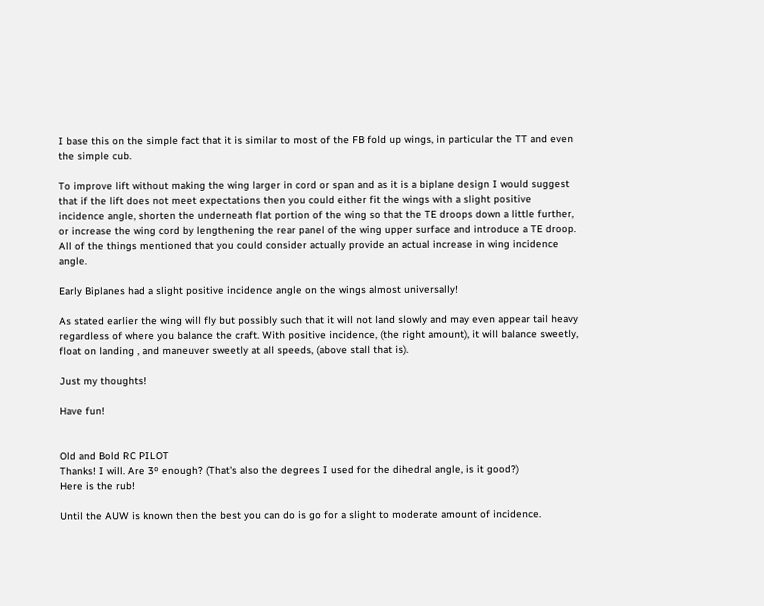I base this on the simple fact that it is similar to most of the FB fold up wings, in particular the TT and even the simple cub.

To improve lift without making the wing larger in cord or span and as it is a biplane design I would suggest that if the lift does not meet expectations then you could either fit the wings with a slight positive incidence angle, shorten the underneath flat portion of the wing so that the TE droops down a little further, or increase the wing cord by lengthening the rear panel of the wing upper surface and introduce a TE droop. All of the things mentioned that you could consider actually provide an actual increase in wing incidence angle.

Early Biplanes had a slight positive incidence angle on the wings almost universally!

As stated earlier the wing will fly but possibly such that it will not land slowly and may even appear tail heavy regardless of where you balance the craft. With positive incidence, (the right amount), it will balance sweetly, float on landing , and maneuver sweetly at all speeds, (above stall that is).

Just my thoughts!

Have fun!


Old and Bold RC PILOT
Thanks! I will. Are 3º enough? (That's also the degrees I used for the dihedral angle, is it good?)
Here is the rub!

Until the AUW is known then the best you can do is go for a slight to moderate amount of incidence.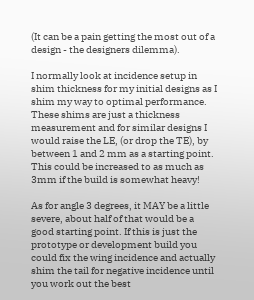(It can be a pain getting the most out of a design - the designers dilemma).

I normally look at incidence setup in shim thickness for my initial designs as I shim my way to optimal performance. These shims are just a thickness measurement and for similar designs I would raise the LE, (or drop the TE), by between 1 and 2 mm as a starting point. This could be increased to as much as 3mm if the build is somewhat heavy!

As for angle 3 degrees, it MAY be a little severe, about half of that would be a good starting point. If this is just the prototype or development build you could fix the wing incidence and actually shim the tail for negative incidence until you work out the best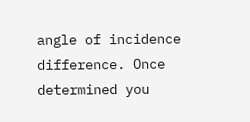angle of incidence difference. Once determined you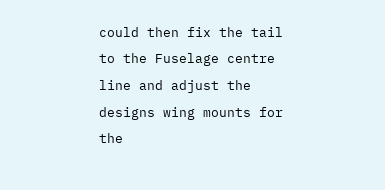could then fix the tail to the Fuselage centre line and adjust the designs wing mounts for the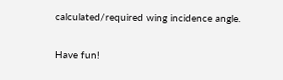calculated/required wing incidence angle.

Have fun!